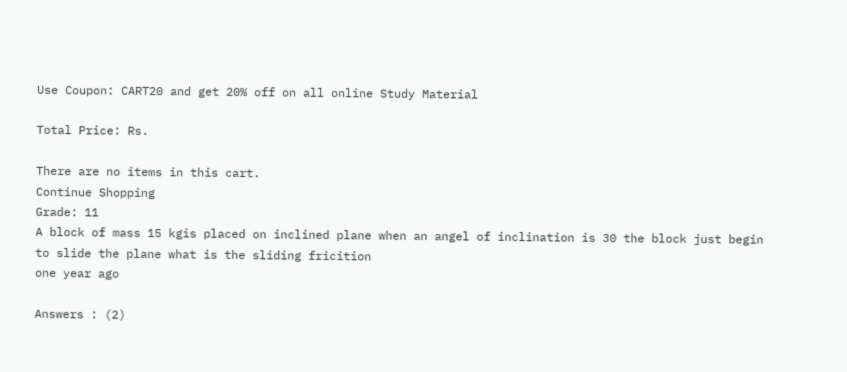Use Coupon: CART20 and get 20% off on all online Study Material

Total Price: Rs.

There are no items in this cart.
Continue Shopping
Grade: 11
A block of mass 15 kgis placed on inclined plane when an angel of inclination is 30 the block just begin to slide the plane what is the sliding fricition
one year ago

Answers : (2)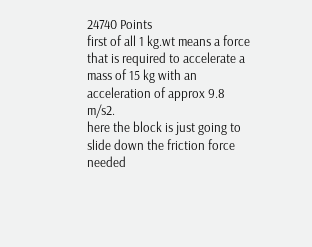24740 Points
first of all 1 kg.wt means a force that is required to accelerate a mass of 15 kg with an acceleration of approx 9.8 m/s2.
here the block is just going to slide down the friction force needed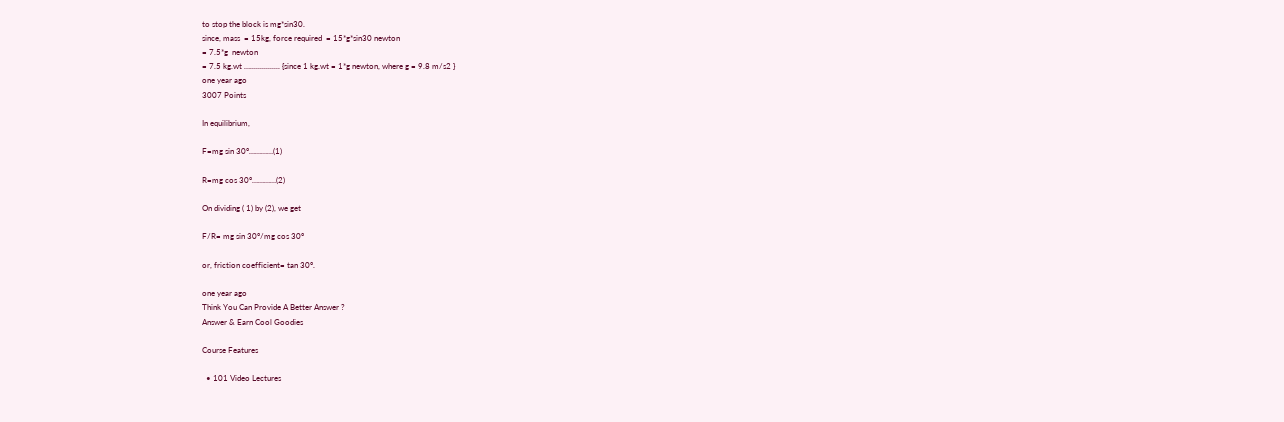to stop the block is mg*sin30.
since, mass  = 15kg, force required  = 15*g*sin30 newton
= 7.5*g  newton
= 7.5 kg.wt …............... {since 1 kg.wt = 1*g newton, where g = 9.8 m/s2 }
one year ago
3007 Points

In equilibrium,

F=mg sin 30°…………(1)

R=mg cos 30°…………(2)

On dividing ( 1) by (2), we get

F/R= mg sin 30°/mg cos 30°

or, friction coefficient= tan 30°.

one year ago
Think You Can Provide A Better Answer ?
Answer & Earn Cool Goodies

Course Features

  • 101 Video Lectures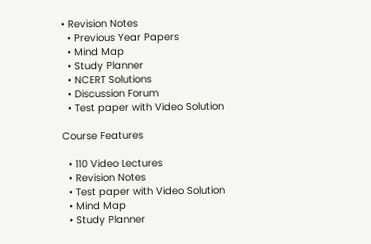• Revision Notes
  • Previous Year Papers
  • Mind Map
  • Study Planner
  • NCERT Solutions
  • Discussion Forum
  • Test paper with Video Solution

Course Features

  • 110 Video Lectures
  • Revision Notes
  • Test paper with Video Solution
  • Mind Map
  • Study Planner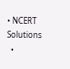• NCERT Solutions
  •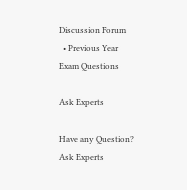Discussion Forum
  • Previous Year Exam Questions

Ask Experts

Have any Question? Ask Experts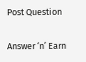Post Question

Answer ‘n’ Earn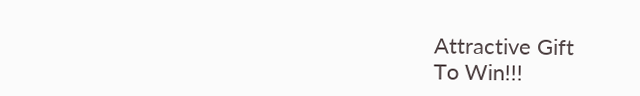Attractive Gift
To Win!!!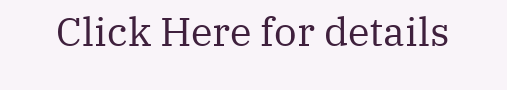Click Here for details